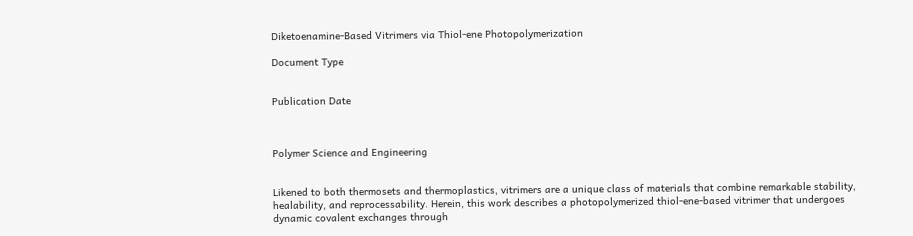Diketoenamine‐Based Vitrimers via Thiol‐ene Photopolymerization

Document Type


Publication Date



Polymer Science and Engineering


Likened to both thermosets and thermoplastics, vitrimers are a unique class of materials that combine remarkable stability, healability, and reprocessability. Herein, this work describes a photopolymerized thiol-ene-based vitrimer that undergoes dynamic covalent exchanges through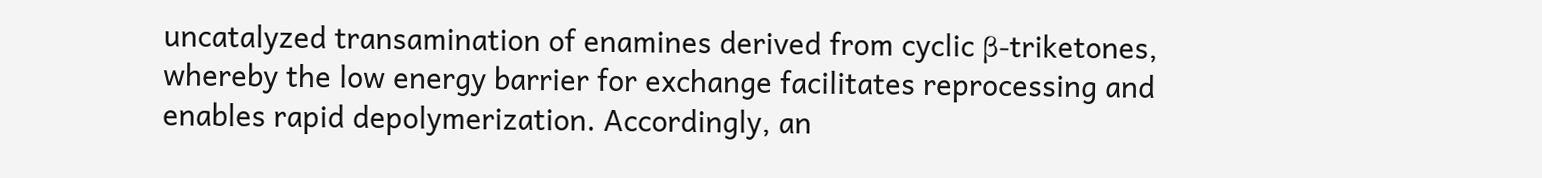uncatalyzed transamination of enamines derived from cyclic β-triketones, whereby the low energy barrier for exchange facilitates reprocessing and enables rapid depolymerization. Accordingly, an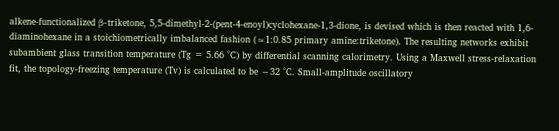alkene-functionalized β-triketone, 5,5-dimethyl-2-(pent-4-enoyl)cyclohexane-1,3-dione, is devised which is then reacted with 1,6-diaminohexane in a stoichiometrically imbalanced fashion (≈1:0.85 primary amine:triketone). The resulting networks exhibit subambient glass transition temperature (Tg = 5.66 °C) by differential scanning calorimetry. Using a Maxwell stress-relaxation fit, the topology-freezing temperature (Tv) is calculated to be −32 °C. Small-amplitude oscillatory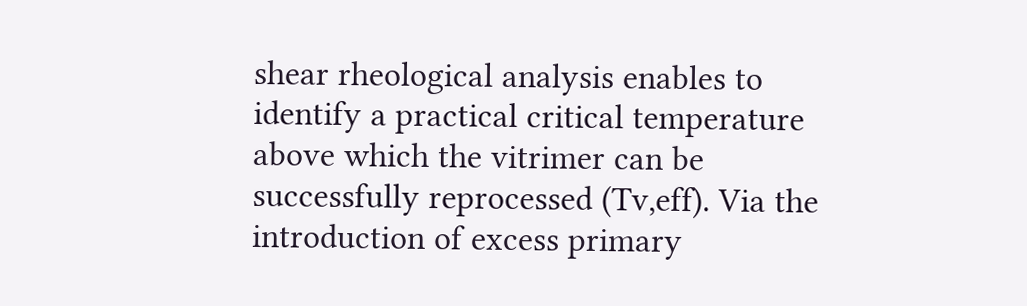shear rheological analysis enables to identify a practical critical temperature above which the vitrimer can be successfully reprocessed (Tv,eff). Via the introduction of excess primary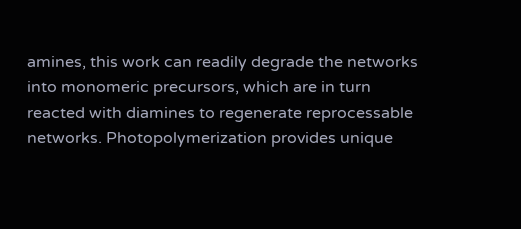amines, this work can readily degrade the networks into monomeric precursors, which are in turn reacted with diamines to regenerate reprocessable networks. Photopolymerization provides unique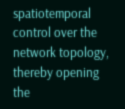spatiotemporal control over the network topology, thereby opening the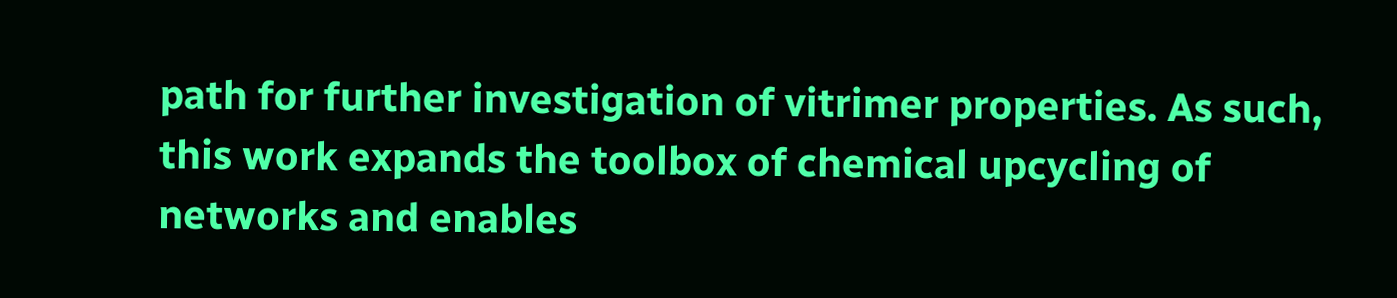path for further investigation of vitrimer properties. As such, this work expands the toolbox of chemical upcycling of networks and enables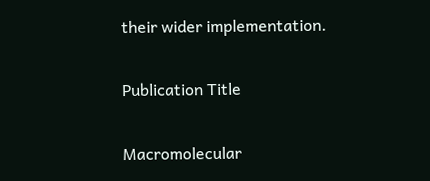their wider implementation.

Publication Title

Macromolecular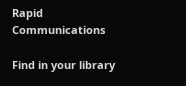Rapid Communications

Find in your library